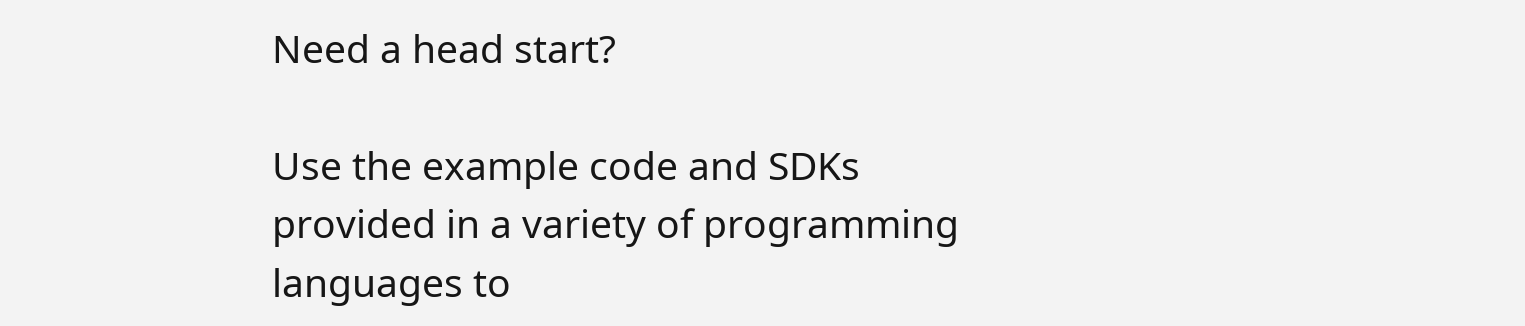Need a head start?

Use the example code and SDKs provided in a variety of programming languages to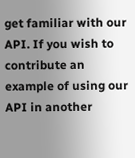get familiar with our API. If you wish to contribute an example of using our API in another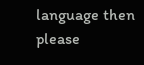language then please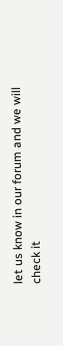let us know in our forum and we will check it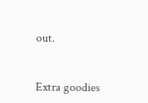out.


Extra goodies